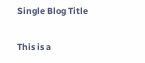Single Blog Title

This is a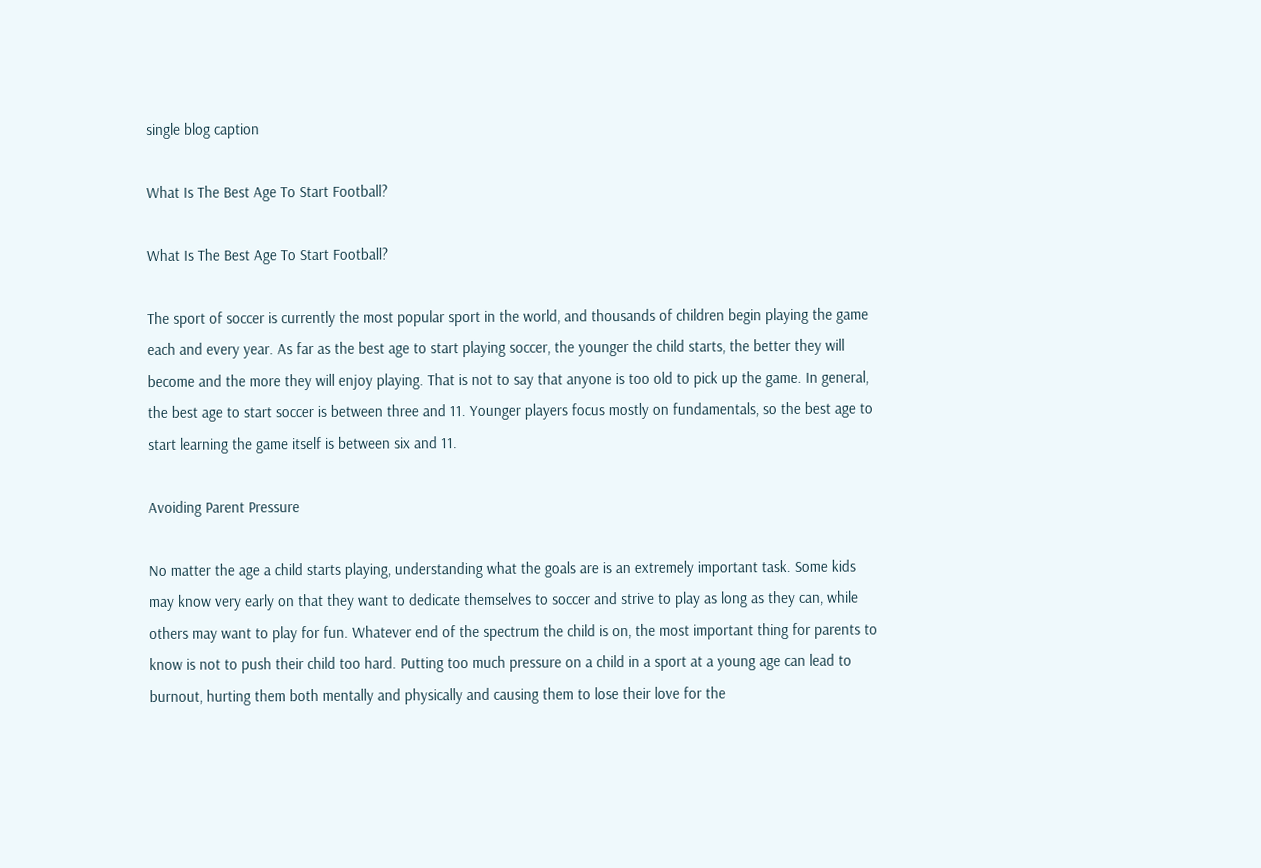single blog caption

What Is The Best Age To Start Football?

What Is The Best Age To Start Football?

The sport of soccer is currently the most popular sport in the world, and thousands of children begin playing the game each and every year. As far as the best age to start playing soccer, the younger the child starts, the better they will become and the more they will enjoy playing. That is not to say that anyone is too old to pick up the game. In general, the best age to start soccer is between three and 11. Younger players focus mostly on fundamentals, so the best age to start learning the game itself is between six and 11.

Avoiding Parent Pressure

No matter the age a child starts playing, understanding what the goals are is an extremely important task. Some kids may know very early on that they want to dedicate themselves to soccer and strive to play as long as they can, while others may want to play for fun. Whatever end of the spectrum the child is on, the most important thing for parents to know is not to push their child too hard. Putting too much pressure on a child in a sport at a young age can lead to burnout, hurting them both mentally and physically and causing them to lose their love for the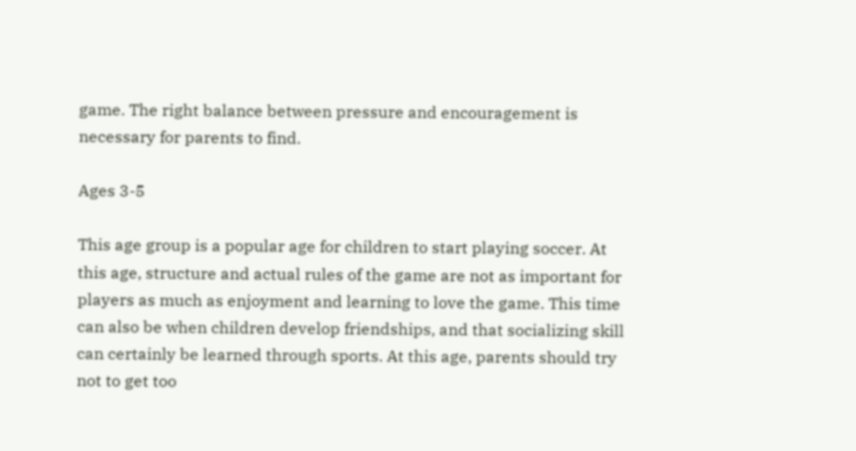game. The right balance between pressure and encouragement is necessary for parents to find.

Ages 3-5

This age group is a popular age for children to start playing soccer. At this age, structure and actual rules of the game are not as important for players as much as enjoyment and learning to love the game. This time can also be when children develop friendships, and that socializing skill can certainly be learned through sports. At this age, parents should try not to get too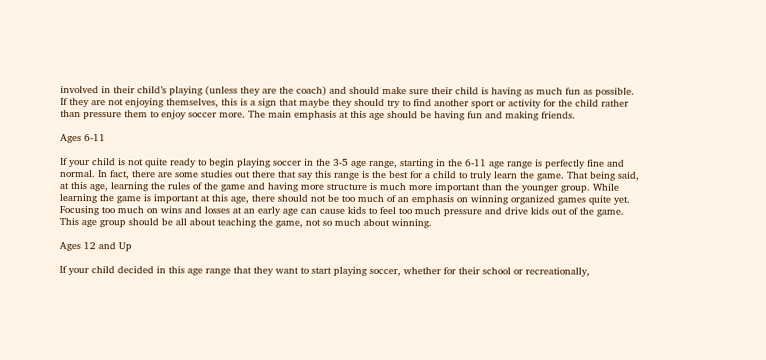involved in their child’s playing (unless they are the coach) and should make sure their child is having as much fun as possible. If they are not enjoying themselves, this is a sign that maybe they should try to find another sport or activity for the child rather than pressure them to enjoy soccer more. The main emphasis at this age should be having fun and making friends.

Ages 6-11

If your child is not quite ready to begin playing soccer in the 3-5 age range, starting in the 6-11 age range is perfectly fine and normal. In fact, there are some studies out there that say this range is the best for a child to truly learn the game. That being said, at this age, learning the rules of the game and having more structure is much more important than the younger group. While learning the game is important at this age, there should not be too much of an emphasis on winning organized games quite yet. Focusing too much on wins and losses at an early age can cause kids to feel too much pressure and drive kids out of the game. This age group should be all about teaching the game, not so much about winning.

Ages 12 and Up

If your child decided in this age range that they want to start playing soccer, whether for their school or recreationally,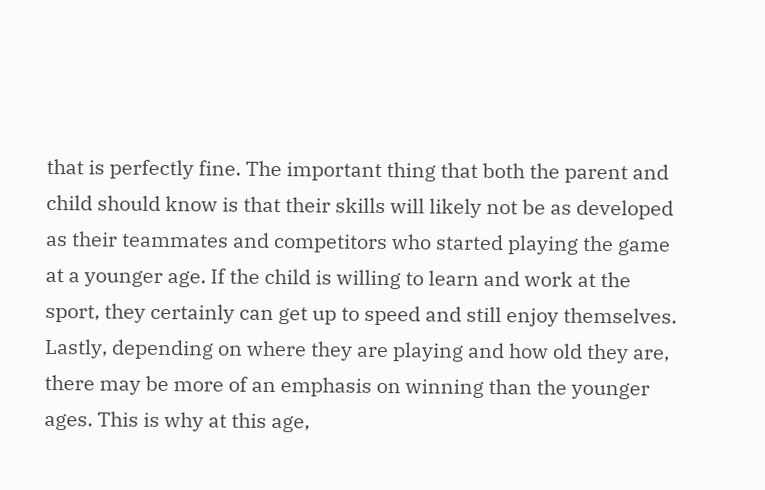that is perfectly fine. The important thing that both the parent and child should know is that their skills will likely not be as developed as their teammates and competitors who started playing the game at a younger age. If the child is willing to learn and work at the sport, they certainly can get up to speed and still enjoy themselves. Lastly, depending on where they are playing and how old they are, there may be more of an emphasis on winning than the younger ages. This is why at this age,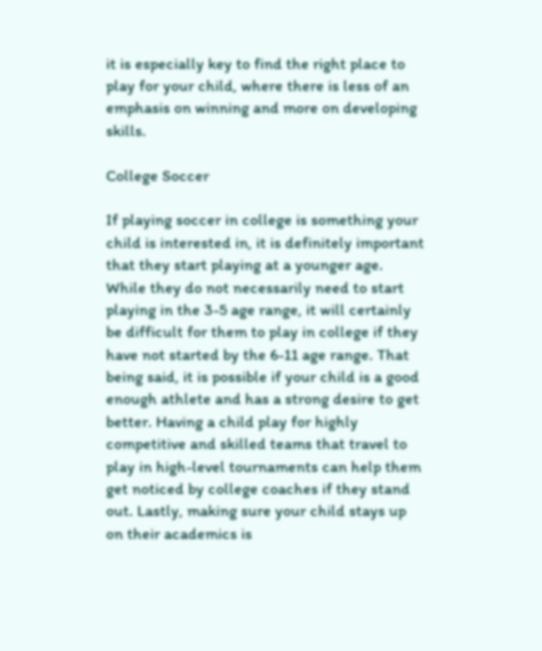it is especially key to find the right place to play for your child, where there is less of an emphasis on winning and more on developing skills.

College Soccer

If playing soccer in college is something your child is interested in, it is definitely important that they start playing at a younger age. While they do not necessarily need to start playing in the 3-5 age range, it will certainly be difficult for them to play in college if they have not started by the 6-11 age range. That being said, it is possible if your child is a good enough athlete and has a strong desire to get better. Having a child play for highly competitive and skilled teams that travel to play in high-level tournaments can help them get noticed by college coaches if they stand out. Lastly, making sure your child stays up on their academics is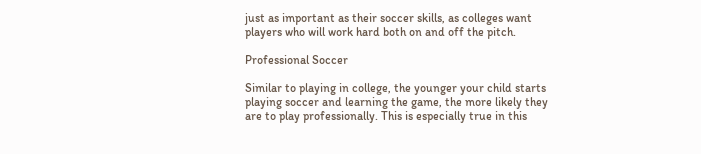just as important as their soccer skills, as colleges want players who will work hard both on and off the pitch.

Professional Soccer

Similar to playing in college, the younger your child starts playing soccer and learning the game, the more likely they are to play professionally. This is especially true in this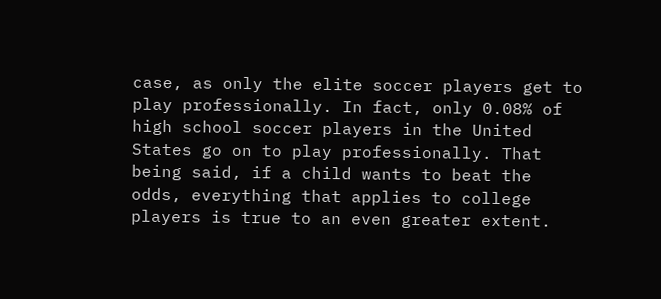case, as only the elite soccer players get to play professionally. In fact, only 0.08% of high school soccer players in the United States go on to play professionally. That being said, if a child wants to beat the odds, everything that applies to college players is true to an even greater extent.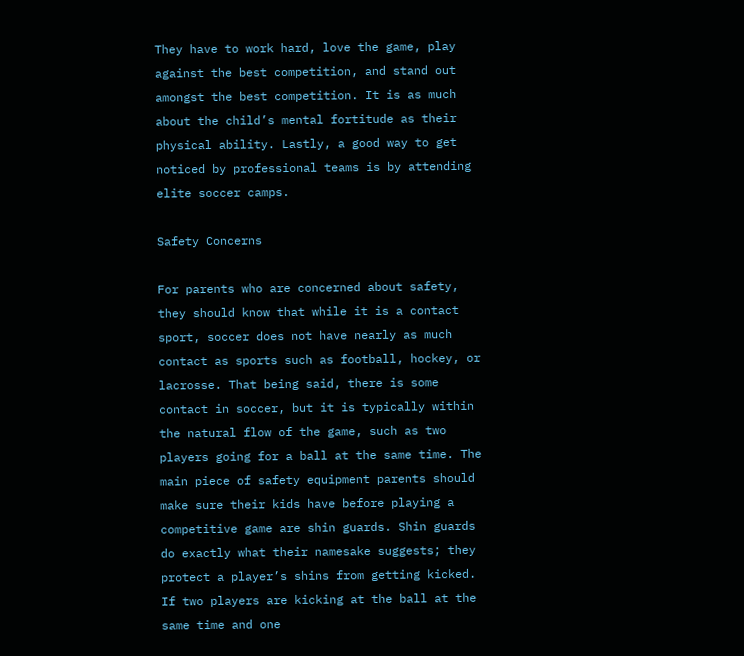They have to work hard, love the game, play against the best competition, and stand out amongst the best competition. It is as much about the child’s mental fortitude as their physical ability. Lastly, a good way to get noticed by professional teams is by attending elite soccer camps.

Safety Concerns

For parents who are concerned about safety, they should know that while it is a contact sport, soccer does not have nearly as much contact as sports such as football, hockey, or lacrosse. That being said, there is some contact in soccer, but it is typically within the natural flow of the game, such as two players going for a ball at the same time. The main piece of safety equipment parents should make sure their kids have before playing a competitive game are shin guards. Shin guards do exactly what their namesake suggests; they protect a player’s shins from getting kicked. If two players are kicking at the ball at the same time and one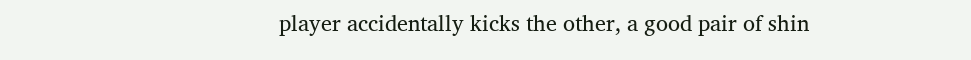player accidentally kicks the other, a good pair of shin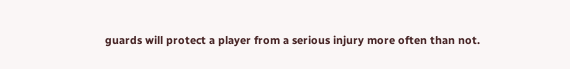guards will protect a player from a serious injury more often than not.